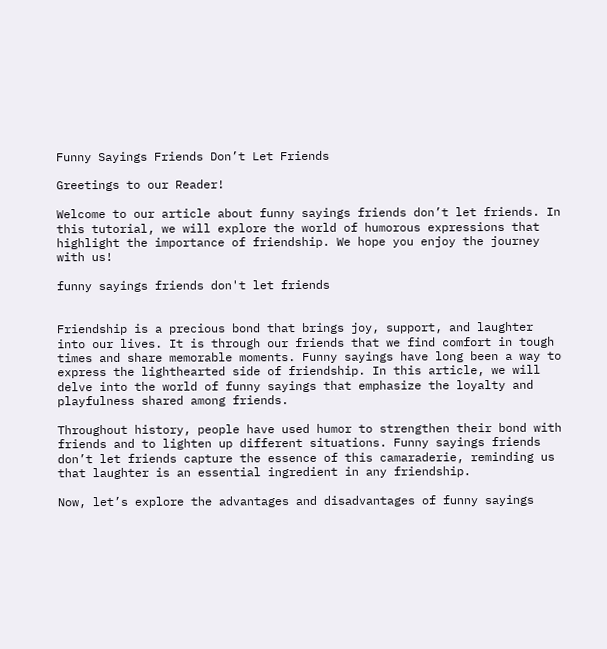Funny Sayings Friends Don’t Let Friends

Greetings to our Reader!

Welcome to our article about funny sayings friends don’t let friends. In this tutorial, we will explore the world of humorous expressions that highlight the importance of friendship. We hope you enjoy the journey with us!

funny sayings friends don't let friends


Friendship is a precious bond that brings joy, support, and laughter into our lives. It is through our friends that we find comfort in tough times and share memorable moments. Funny sayings have long been a way to express the lighthearted side of friendship. In this article, we will delve into the world of funny sayings that emphasize the loyalty and playfulness shared among friends.

Throughout history, people have used humor to strengthen their bond with friends and to lighten up different situations. Funny sayings friends don’t let friends capture the essence of this camaraderie, reminding us that laughter is an essential ingredient in any friendship.

Now, let’s explore the advantages and disadvantages of funny sayings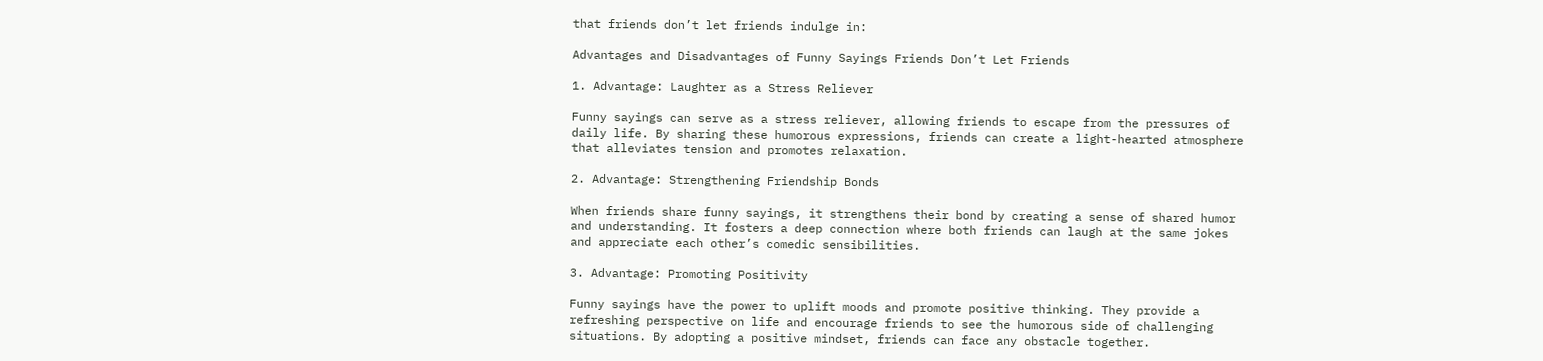that friends don’t let friends indulge in:

Advantages and Disadvantages of Funny Sayings Friends Don’t Let Friends

1. Advantage: Laughter as a Stress Reliever

Funny sayings can serve as a stress reliever, allowing friends to escape from the pressures of daily life. By sharing these humorous expressions, friends can create a light-hearted atmosphere that alleviates tension and promotes relaxation.

2. Advantage: Strengthening Friendship Bonds

When friends share funny sayings, it strengthens their bond by creating a sense of shared humor and understanding. It fosters a deep connection where both friends can laugh at the same jokes and appreciate each other’s comedic sensibilities.

3. Advantage: Promoting Positivity

Funny sayings have the power to uplift moods and promote positive thinking. They provide a refreshing perspective on life and encourage friends to see the humorous side of challenging situations. By adopting a positive mindset, friends can face any obstacle together.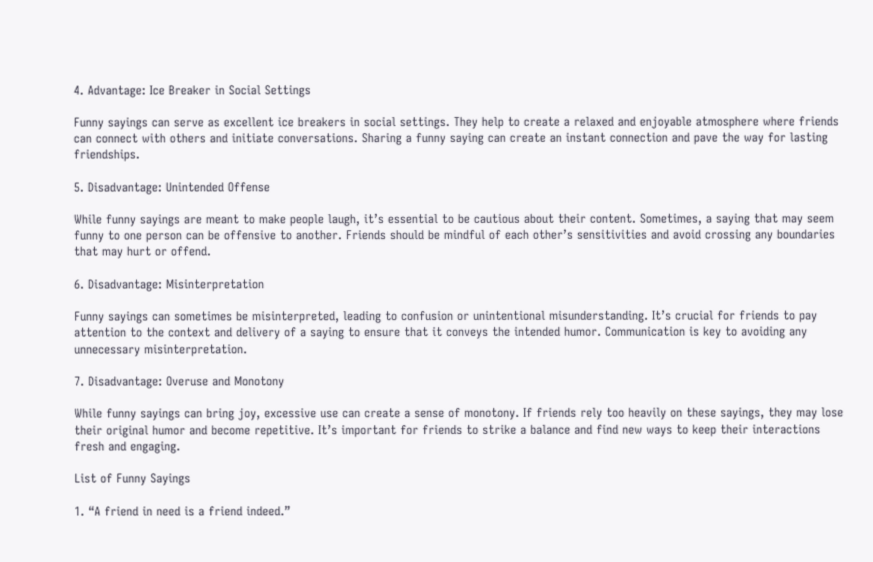4. Advantage: Ice Breaker in Social Settings

Funny sayings can serve as excellent ice breakers in social settings. They help to create a relaxed and enjoyable atmosphere where friends can connect with others and initiate conversations. Sharing a funny saying can create an instant connection and pave the way for lasting friendships.

5. Disadvantage: Unintended Offense

While funny sayings are meant to make people laugh, it’s essential to be cautious about their content. Sometimes, a saying that may seem funny to one person can be offensive to another. Friends should be mindful of each other’s sensitivities and avoid crossing any boundaries that may hurt or offend.

6. Disadvantage: Misinterpretation

Funny sayings can sometimes be misinterpreted, leading to confusion or unintentional misunderstanding. It’s crucial for friends to pay attention to the context and delivery of a saying to ensure that it conveys the intended humor. Communication is key to avoiding any unnecessary misinterpretation.

7. Disadvantage: Overuse and Monotony

While funny sayings can bring joy, excessive use can create a sense of monotony. If friends rely too heavily on these sayings, they may lose their original humor and become repetitive. It’s important for friends to strike a balance and find new ways to keep their interactions fresh and engaging.

List of Funny Sayings

1. “A friend in need is a friend indeed.”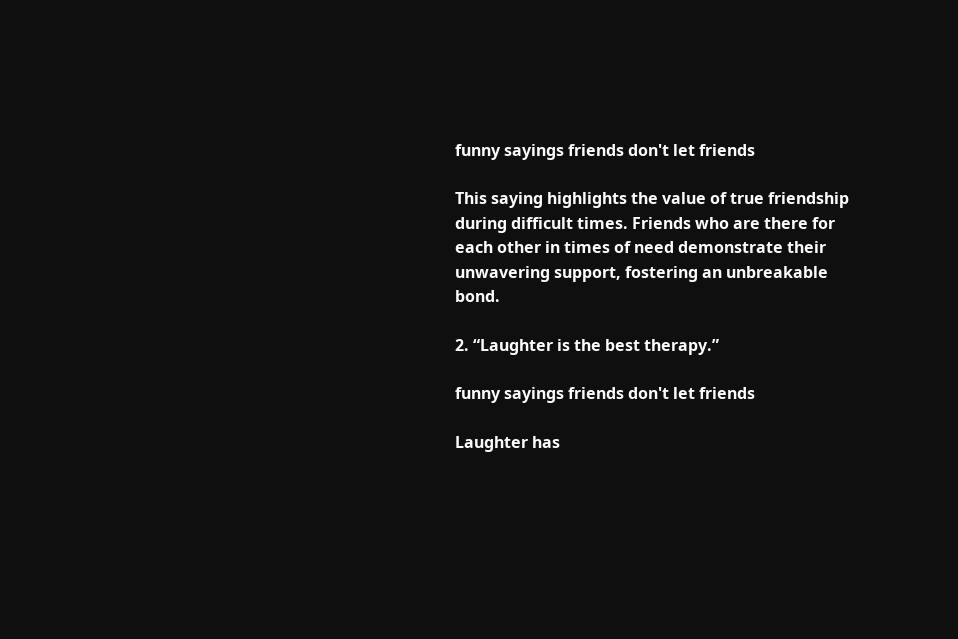funny sayings friends don't let friends

This saying highlights the value of true friendship during difficult times. Friends who are there for each other in times of need demonstrate their unwavering support, fostering an unbreakable bond.

2. “Laughter is the best therapy.”

funny sayings friends don't let friends

Laughter has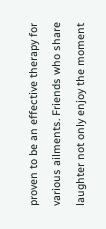proven to be an effective therapy for various ailments. Friends who share laughter not only enjoy the moment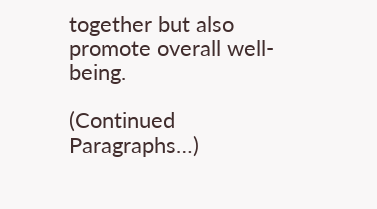together but also promote overall well-being.

(Continued Paragraphs…)